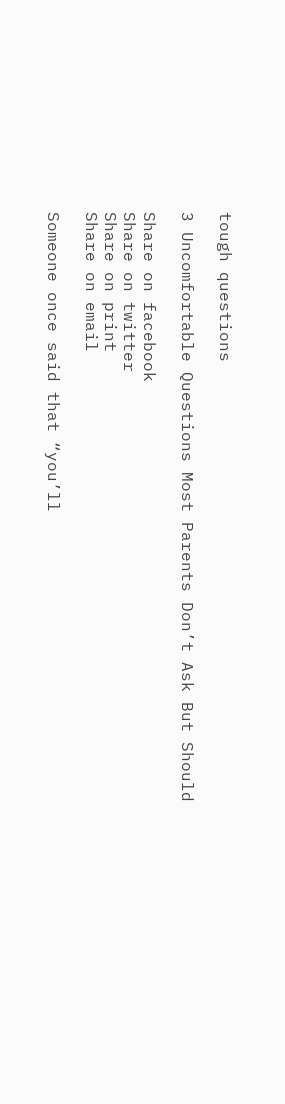tough questions

3 Uncomfortable Questions Most Parents Don’t Ask But Should

Share on facebook
Share on twitter
Share on print
Share on email

Someone once said that “you’ll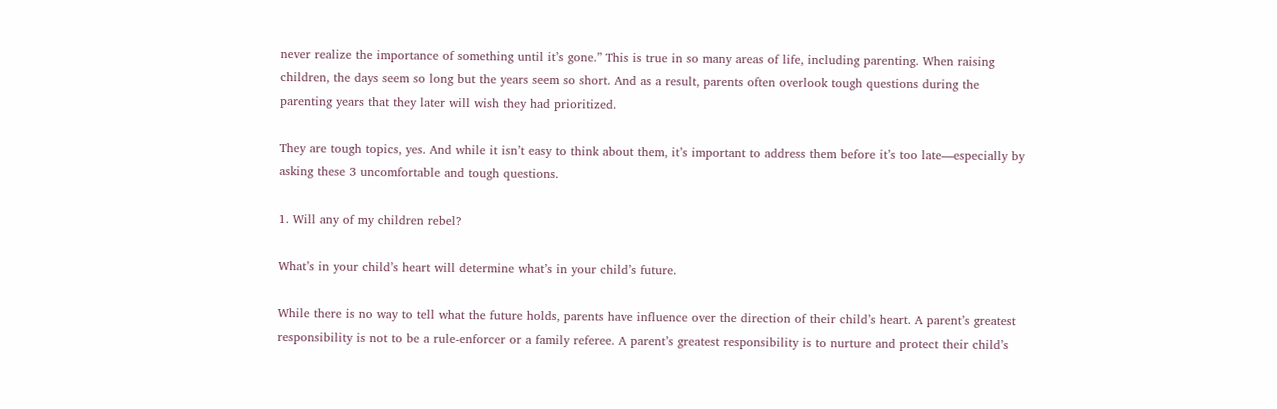never realize the importance of something until it’s gone.” This is true in so many areas of life, including parenting. When raising children, the days seem so long but the years seem so short. And as a result, parents often overlook tough questions during the parenting years that they later will wish they had prioritized.

They are tough topics, yes. And while it isn’t easy to think about them, it’s important to address them before it’s too late—especially by asking these 3 uncomfortable and tough questions.

1. Will any of my children rebel?

What’s in your child’s heart will determine what’s in your child’s future.

While there is no way to tell what the future holds, parents have influence over the direction of their child’s heart. A parent’s greatest responsibility is not to be a rule-enforcer or a family referee. A parent’s greatest responsibility is to nurture and protect their child’s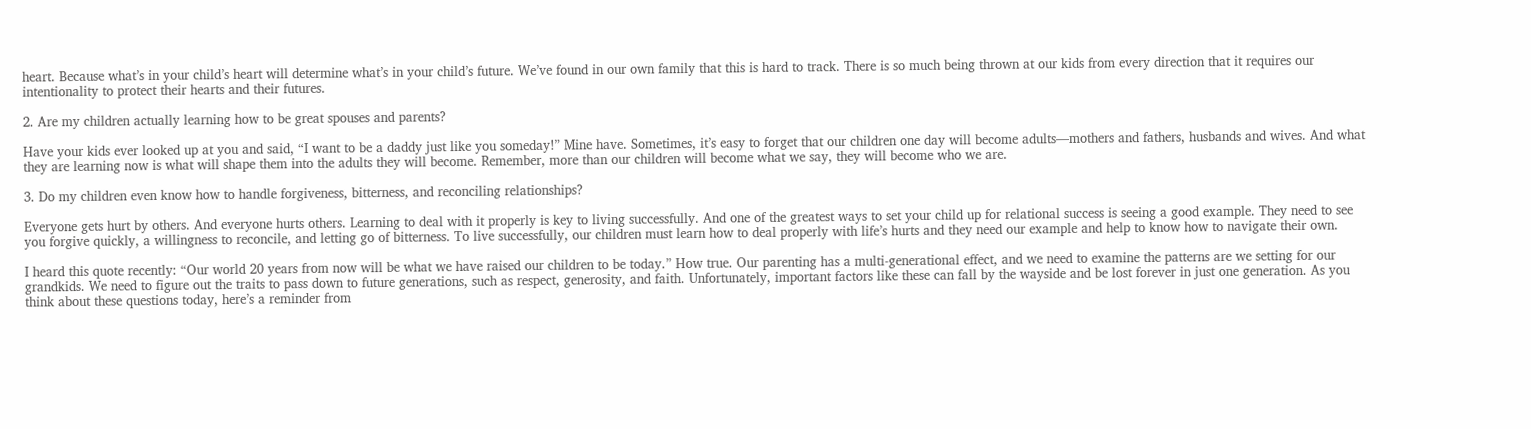heart. Because what’s in your child’s heart will determine what’s in your child’s future. We’ve found in our own family that this is hard to track. There is so much being thrown at our kids from every direction that it requires our intentionality to protect their hearts and their futures.

2. Are my children actually learning how to be great spouses and parents?

Have your kids ever looked up at you and said, “I want to be a daddy just like you someday!” Mine have. Sometimes, it’s easy to forget that our children one day will become adults—mothers and fathers, husbands and wives. And what they are learning now is what will shape them into the adults they will become. Remember, more than our children will become what we say, they will become who we are.

3. Do my children even know how to handle forgiveness, bitterness, and reconciling relationships?

Everyone gets hurt by others. And everyone hurts others. Learning to deal with it properly is key to living successfully. And one of the greatest ways to set your child up for relational success is seeing a good example. They need to see you forgive quickly, a willingness to reconcile, and letting go of bitterness. To live successfully, our children must learn how to deal properly with life’s hurts and they need our example and help to know how to navigate their own.

I heard this quote recently: “Our world 20 years from now will be what we have raised our children to be today.” How true. Our parenting has a multi-generational effect, and we need to examine the patterns are we setting for our grandkids. We need to figure out the traits to pass down to future generations, such as respect, generosity, and faith. Unfortunately, important factors like these can fall by the wayside and be lost forever in just one generation. As you think about these questions today, here’s a reminder from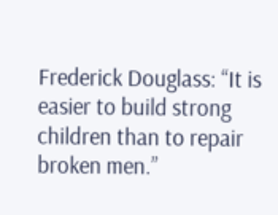Frederick Douglass: “It is easier to build strong children than to repair broken men.”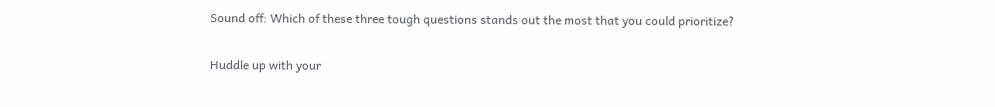Sound off: Which of these three tough questions stands out the most that you could prioritize?

Huddle up with your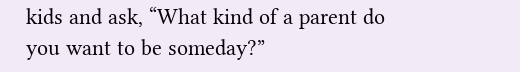kids and ask, “What kind of a parent do you want to be someday?”